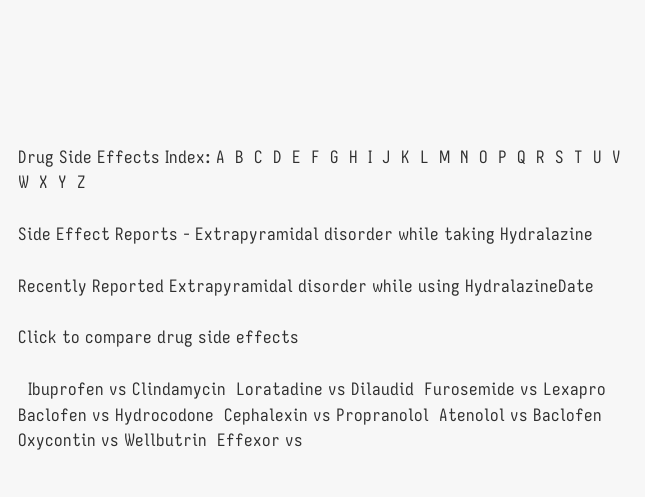Drug Side Effects Index: A  B  C  D  E  F  G  H  I  J  K  L  M  N  O  P  Q  R  S  T  U  V  W  X  Y  Z

Side Effect Reports - Extrapyramidal disorder while taking Hydralazine

Recently Reported Extrapyramidal disorder while using HydralazineDate

Click to compare drug side effects

  Ibuprofen vs Clindamycin  Loratadine vs Dilaudid  Furosemide vs Lexapro  Baclofen vs Hydrocodone  Cephalexin vs Propranolol  Atenolol vs Baclofen  Oxycontin vs Wellbutrin  Effexor vs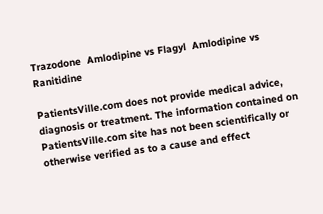Trazodone  Amlodipine vs Flagyl  Amlodipine vs Ranitidine

PatientsVille.com does not provide medical advice, diagnosis or treatment. The information contained on PatientsVille.com site has not been scientifically or otherwise verified as to a cause and effect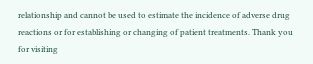relationship and cannot be used to estimate the incidence of adverse drug reactions or for establishing or changing of patient treatments. Thank you for visiting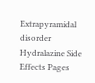Extrapyramidal disorder Hydralazine Side Effects Pages